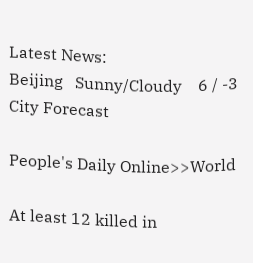Latest News:
Beijing   Sunny/Cloudy    6 / -3   City Forecast

People's Daily Online>>World

At least 12 killed in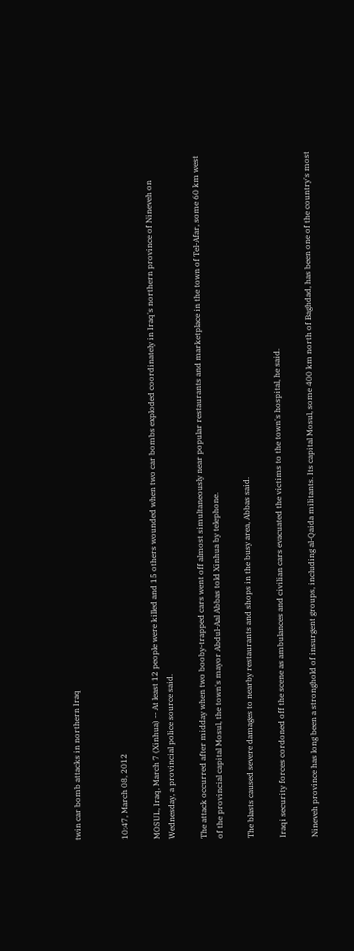twin car bomb attacks in northern Iraq


10:47, March 08, 2012

MOSUL, Iraq, March 7 (Xinhua) -- At least 12 people were killed and 15 others wounded when two car bombs exploded coordinately in Iraq's northern province of Nineveh on Wednesday, a provincial police source said.

The attack occurred after midday when two booby-trapped cars went off almost simultaneously near popular restaurants and marketplace in the town of Tel-Afar, some 60 km west of the provincial capital Mosul, the town's mayor Abdul-Aal Abbas told Xinhua by telephone.

The blasts caused severe damages to nearby restaurants and shops in the busy area, Abbas said.

Iraqi security forces cordoned off the scene as ambulances and civilian cars evacuated the victims to the town's hospital, he said.

Nineveh province has long been a stronghold of insurgent groups, including al-Qaida militants. Its capital Mosul, some 400 km north of Baghdad, has been one of the country's most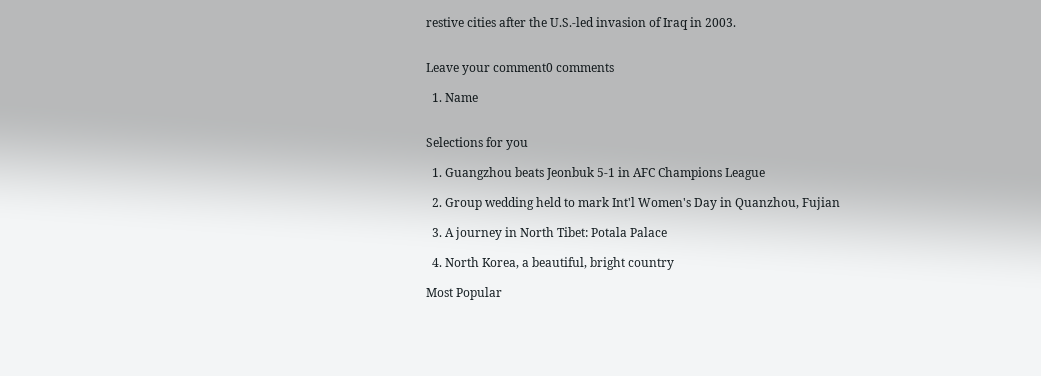restive cities after the U.S.-led invasion of Iraq in 2003.


Leave your comment0 comments

  1. Name


Selections for you

  1. Guangzhou beats Jeonbuk 5-1 in AFC Champions League

  2. Group wedding held to mark Int'l Women's Day in Quanzhou, Fujian

  3. A journey in North Tibet: Potala Palace

  4. North Korea, a beautiful, bright country

Most Popular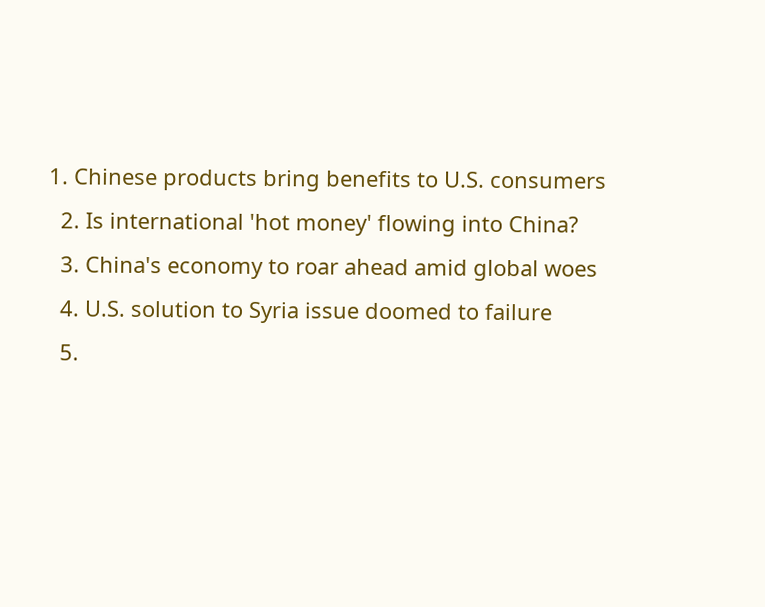1. Chinese products bring benefits to U.S. consumers
  2. Is international 'hot money' flowing into China?
  3. China's economy to roar ahead amid global woes
  4. U.S. solution to Syria issue doomed to failure
  5.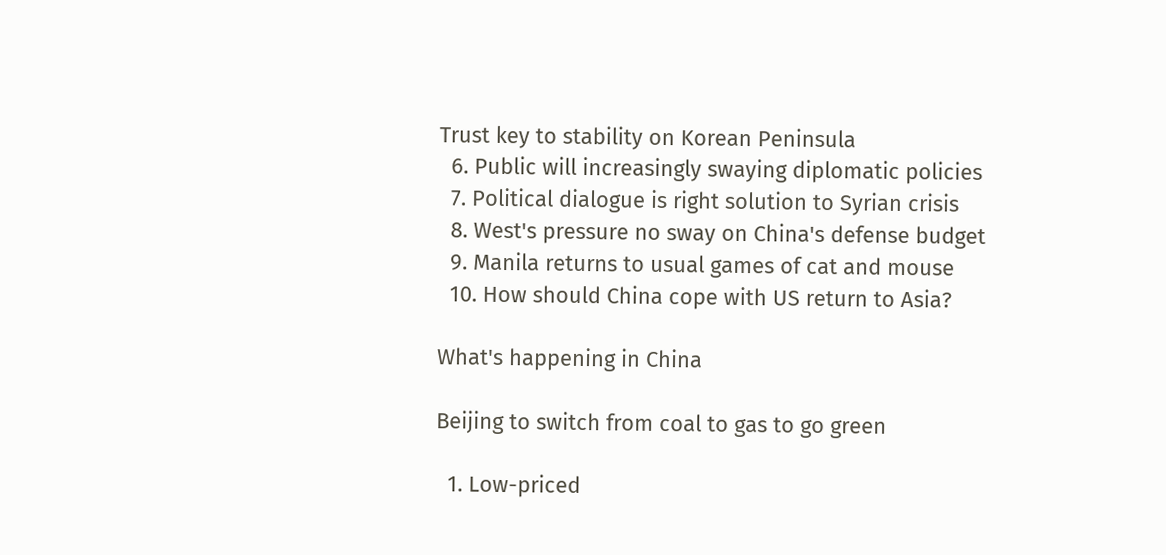Trust key to stability on Korean Peninsula
  6. Public will increasingly swaying diplomatic policies
  7. Political dialogue is right solution to Syrian crisis
  8. West's pressure no sway on China's defense budget
  9. Manila returns to usual games of cat and mouse
  10. How should China cope with US return to Asia?

What's happening in China

Beijing to switch from coal to gas to go green

  1. Low-priced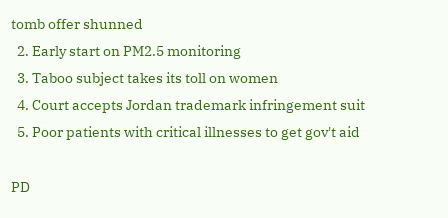tomb offer shunned
  2. Early start on PM2.5 monitoring
  3. Taboo subject takes its toll on women
  4. Court accepts Jordan trademark infringement suit
  5. Poor patients with critical illnesses to get gov't aid

PD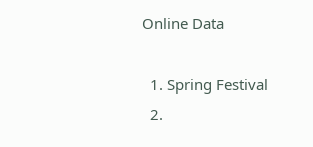Online Data

  1. Spring Festival
  2.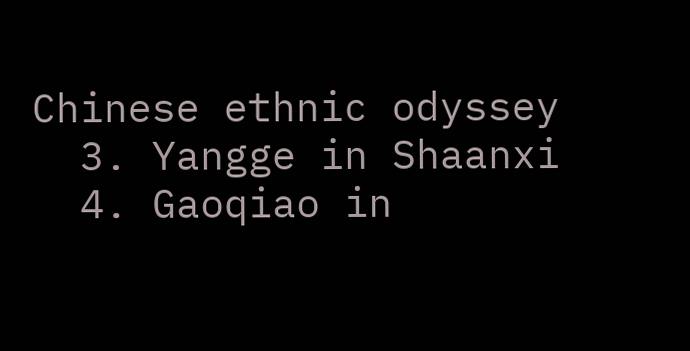Chinese ethnic odyssey
  3. Yangge in Shaanxi
  4. Gaoqiao in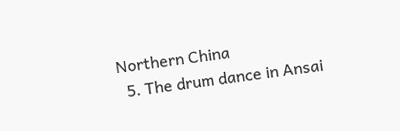Northern China
  5. The drum dance in Ansai